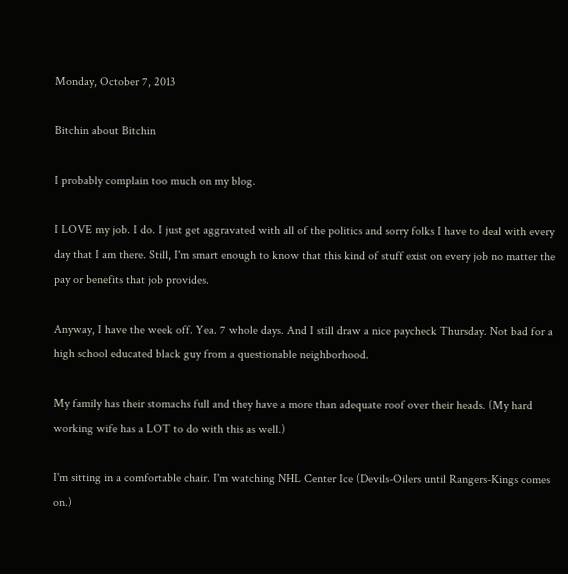Monday, October 7, 2013

Bitchin about Bitchin

I probably complain too much on my blog.

I LOVE my job. I do. I just get aggravated with all of the politics and sorry folks I have to deal with every day that I am there. Still, I'm smart enough to know that this kind of stuff exist on every job no matter the pay or benefits that job provides.

Anyway, I have the week off. Yea. 7 whole days. And I still draw a nice paycheck Thursday. Not bad for a high school educated black guy from a questionable neighborhood.

My family has their stomachs full and they have a more than adequate roof over their heads. (My hard working wife has a LOT to do with this as well.)

I'm sitting in a comfortable chair. I'm watching NHL Center Ice (Devils-Oilers until Rangers-Kings comes on.)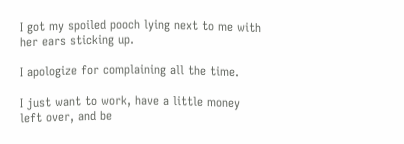I got my spoiled pooch lying next to me with her ears sticking up.

I apologize for complaining all the time.

I just want to work, have a little money left over, and be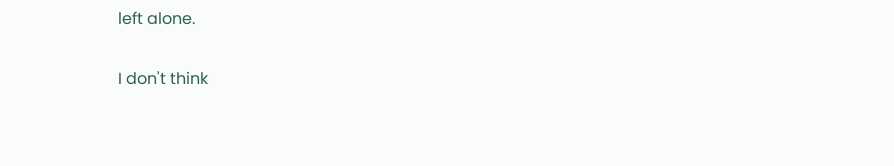left alone.

I don't think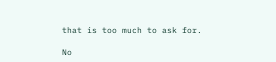that is too much to ask for.

No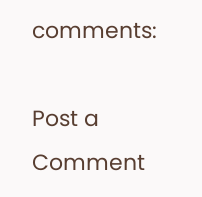comments:

Post a Comment